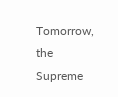Tomorrow, the Supreme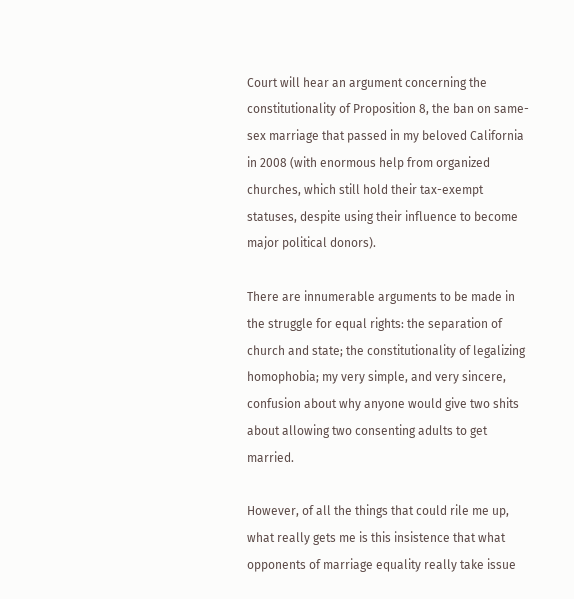Court will hear an argument concerning the constitutionality of Proposition 8, the ban on same-sex marriage that passed in my beloved California in 2008 (with enormous help from organized churches, which still hold their tax-exempt statuses, despite using their influence to become major political donors).

There are innumerable arguments to be made in the struggle for equal rights: the separation of church and state; the constitutionality of legalizing homophobia; my very simple, and very sincere, confusion about why anyone would give two shits about allowing two consenting adults to get married.

However, of all the things that could rile me up, what really gets me is this insistence that what opponents of marriage equality really take issue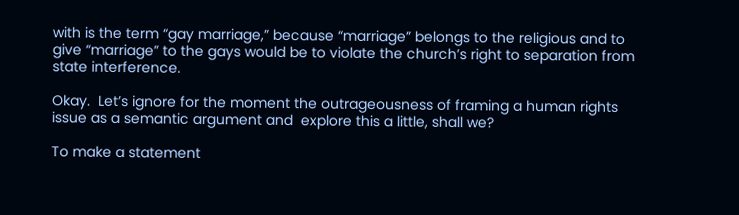with is the term “gay marriage,” because “marriage” belongs to the religious and to give “marriage” to the gays would be to violate the church’s right to separation from state interference.

Okay.  Let’s ignore for the moment the outrageousness of framing a human rights issue as a semantic argument and  explore this a little, shall we?

To make a statement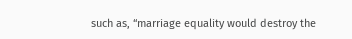such as, “marriage equality would destroy the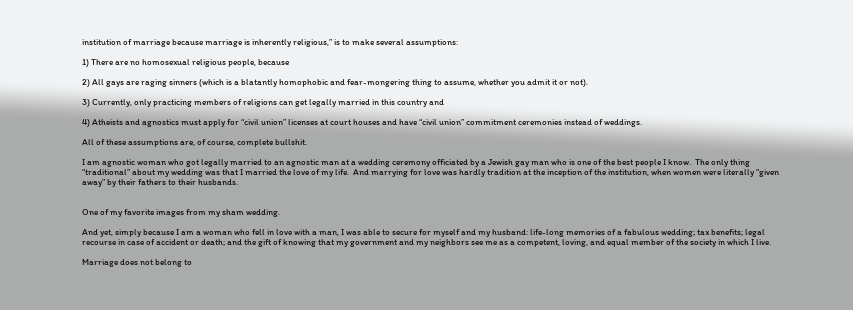institution of marriage because marriage is inherently religious,” is to make several assumptions:

1) There are no homosexual religious people, because

2) All gays are raging sinners (which is a blatantly homophobic and fear-mongering thing to assume, whether you admit it or not).

3) Currently, only practicing members of religions can get legally married in this country and

4) Atheists and agnostics must apply for “civil union” licenses at court houses and have “civil union” commitment ceremonies instead of weddings.

All of these assumptions are, of course, complete bullshit.

I am agnostic woman who got legally married to an agnostic man at a wedding ceremony officiated by a Jewish gay man who is one of the best people I know.  The only thing “traditional” about my wedding was that I married the love of my life.  And marrying for love was hardly tradition at the inception of the institution, when women were literally “given away” by their fathers to their husbands.


One of my favorite images from my sham wedding.

And yet, simply because I am a woman who fell in love with a man, I was able to secure for myself and my husband: life-long memories of a fabulous wedding; tax benefits; legal recourse in case of accident or death; and the gift of knowing that my government and my neighbors see me as a competent, loving, and equal member of the society in which I live.

Marriage does not belong to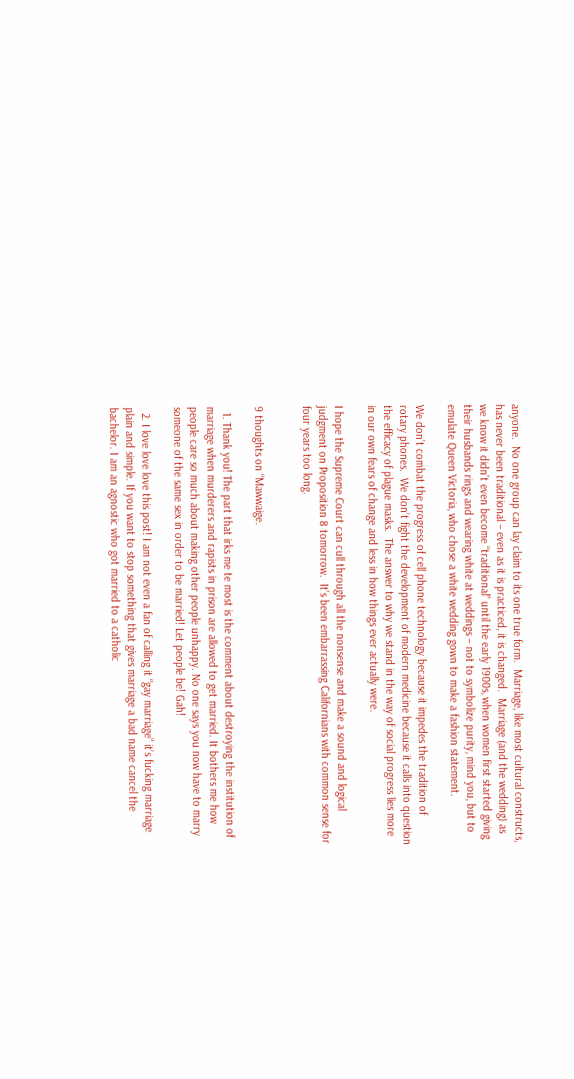anyone.  No one group can lay claim to its one true form.  Marriage, like most cultural constructs, has never been traditional – even as it is practiced, it is changed.  Marriage (and the wedding) as we know it didn’t even become “traditional” until the early 1900s, when women first started giving their husbands rings and wearing white at weddings – not to symbolize purity, mind you, but to emulate Queen Victoria, who chose a white wedding gown to make a fashion statement.

We don’t combat the progress of cell phone technology because it impedes the tradition of rotary phones.  We don’t fight the development of modern medicine because it calls into question the efficacy of plague masks.  The answer to why we stand in the way of social progress lies more in our own fears of change and less in how things ever actually were.

I hope the Supreme Court can cull through all the nonsense and make a sound and logical judgment on Proposition 8 tomorrow.  It’s been embarrassing Californians with common sense for four years too long.


9 thoughts on “Mawwaige.

  1. Thank you! The part that irks me te most is the comment about destroying the institution of marriage when murderers and rapists in prison are allowed to get married. It bothers me how people care so much about making other people unhappy. No one says you now have to marry someone of the same sex in order to be married! Let people be! Gah!

  2. I love love love this post! I am not even a fan of calling it “gay marriage” it’s fucking marriage plain and simple. If you want to stop something that gives marriage a bad name cancel the bachelor. I am an agnostic who got married to a catholic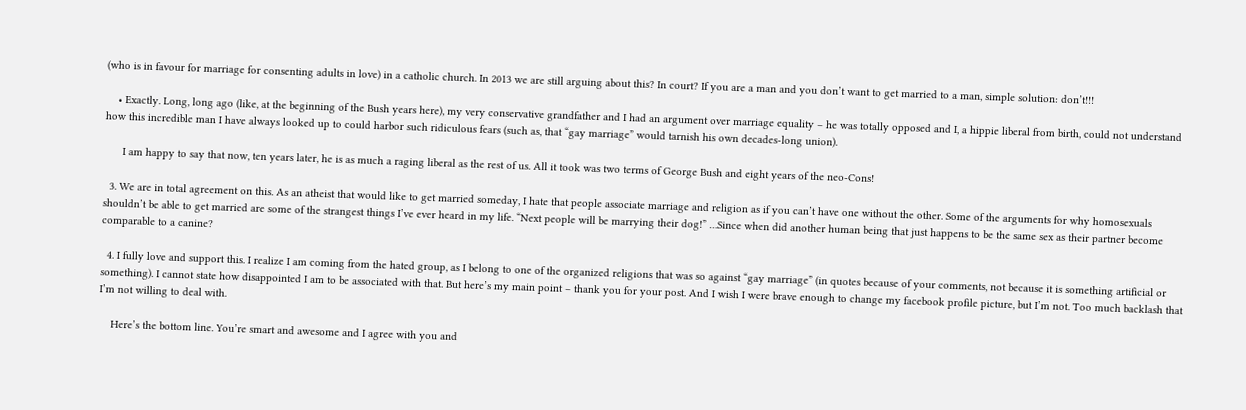(who is in favour for marriage for consenting adults in love) in a catholic church. In 2013 we are still arguing about this? In court? If you are a man and you don’t want to get married to a man, simple solution: don’t!!!

    • Exactly. Long, long ago (like, at the beginning of the Bush years here), my very conservative grandfather and I had an argument over marriage equality – he was totally opposed and I, a hippie liberal from birth, could not understand how this incredible man I have always looked up to could harbor such ridiculous fears (such as, that “gay marriage” would tarnish his own decades-long union).

      I am happy to say that now, ten years later, he is as much a raging liberal as the rest of us. All it took was two terms of George Bush and eight years of the neo-Cons!

  3. We are in total agreement on this. As an atheist that would like to get married someday, I hate that people associate marriage and religion as if you can’t have one without the other. Some of the arguments for why homosexuals shouldn’t be able to get married are some of the strangest things I’ve ever heard in my life. “Next people will be marrying their dog!” …Since when did another human being that just happens to be the same sex as their partner become comparable to a canine?

  4. I fully love and support this. I realize I am coming from the hated group, as I belong to one of the organized religions that was so against “gay marriage” (in quotes because of your comments, not because it is something artificial or something). I cannot state how disappointed I am to be associated with that. But here’s my main point – thank you for your post. And I wish I were brave enough to change my facebook profile picture, but I’m not. Too much backlash that I’m not willing to deal with.

    Here’s the bottom line. You’re smart and awesome and I agree with you and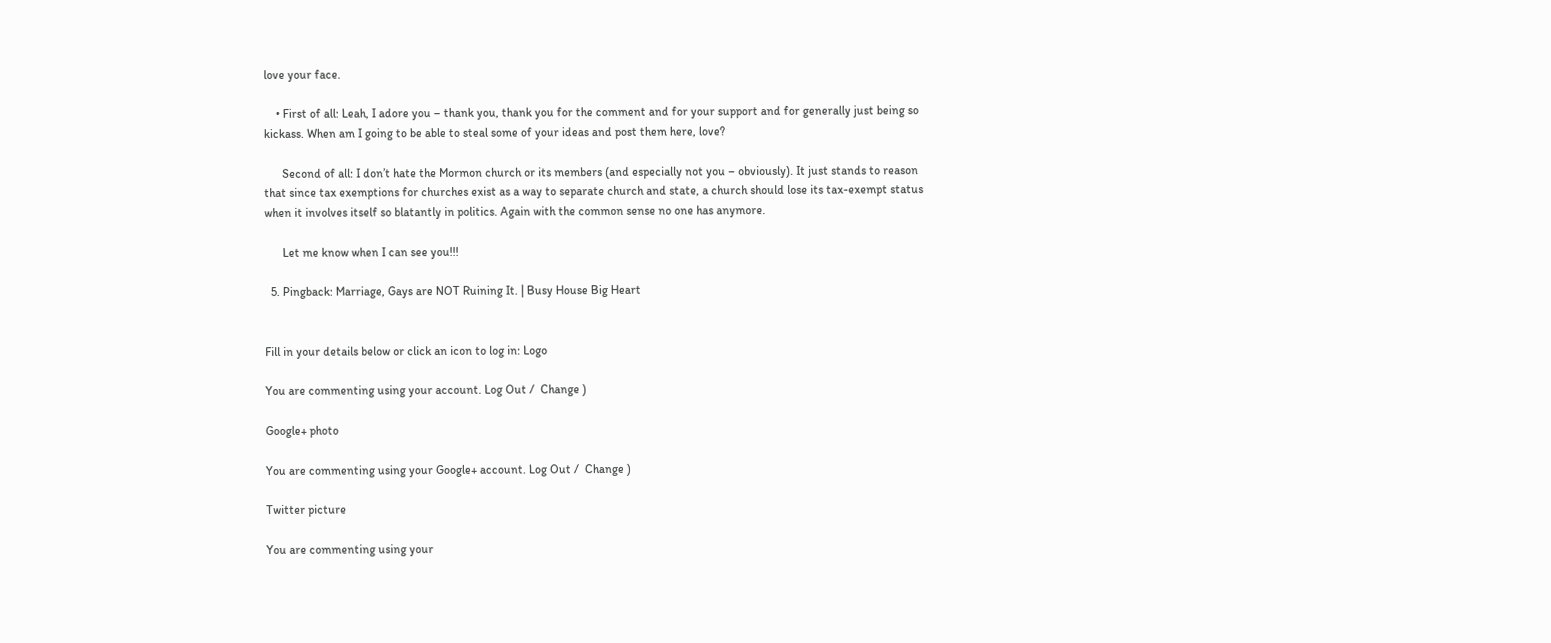love your face.

    • First of all: Leah, I adore you – thank you, thank you for the comment and for your support and for generally just being so kickass. When am I going to be able to steal some of your ideas and post them here, love?

      Second of all: I don’t hate the Mormon church or its members (and especially not you – obviously). It just stands to reason that since tax exemptions for churches exist as a way to separate church and state, a church should lose its tax-exempt status when it involves itself so blatantly in politics. Again with the common sense no one has anymore.

      Let me know when I can see you!!!

  5. Pingback: Marriage, Gays are NOT Ruining It. | Busy House Big Heart


Fill in your details below or click an icon to log in: Logo

You are commenting using your account. Log Out /  Change )

Google+ photo

You are commenting using your Google+ account. Log Out /  Change )

Twitter picture

You are commenting using your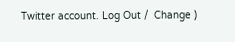Twitter account. Log Out /  Change )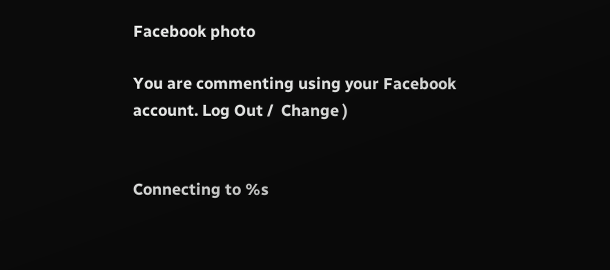Facebook photo

You are commenting using your Facebook account. Log Out /  Change )


Connecting to %s